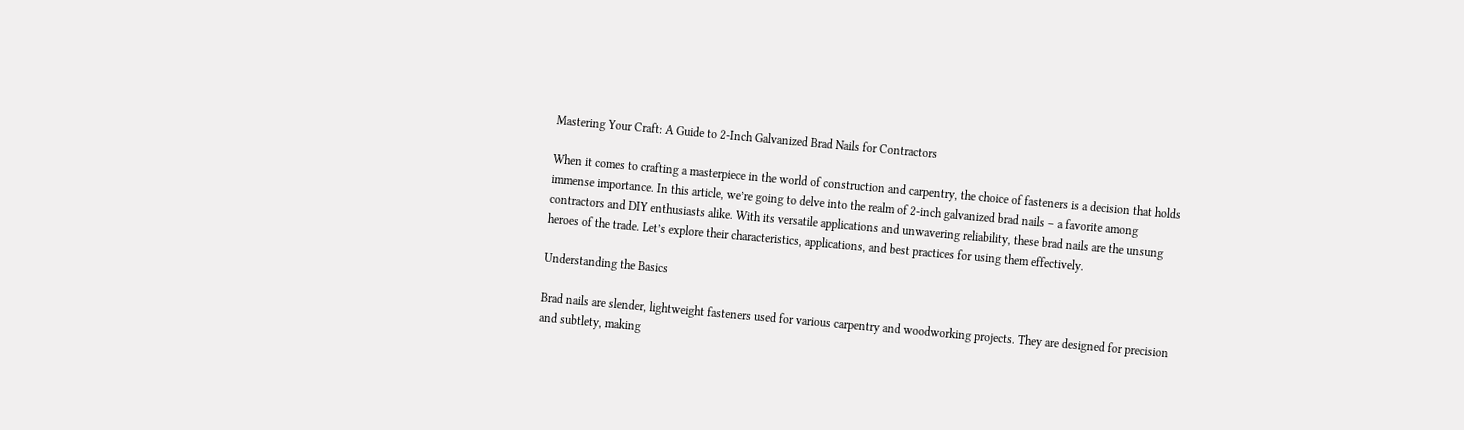Mastering Your Craft: A Guide to 2-Inch Galvanized Brad Nails for Contractors

When it comes to crafting a masterpiece in the world of construction and carpentry, the choice of fasteners is a decision that holds immense importance. In this article, we’re going to delve into the realm of 2-inch galvanized brad nails – a favorite among contractors and DIY enthusiasts alike. With its versatile applications and unwavering reliability, these brad nails are the unsung heroes of the trade. Let’s explore their characteristics, applications, and best practices for using them effectively.

Understanding the Basics

Brad nails are slender, lightweight fasteners used for various carpentry and woodworking projects. They are designed for precision and subtlety, making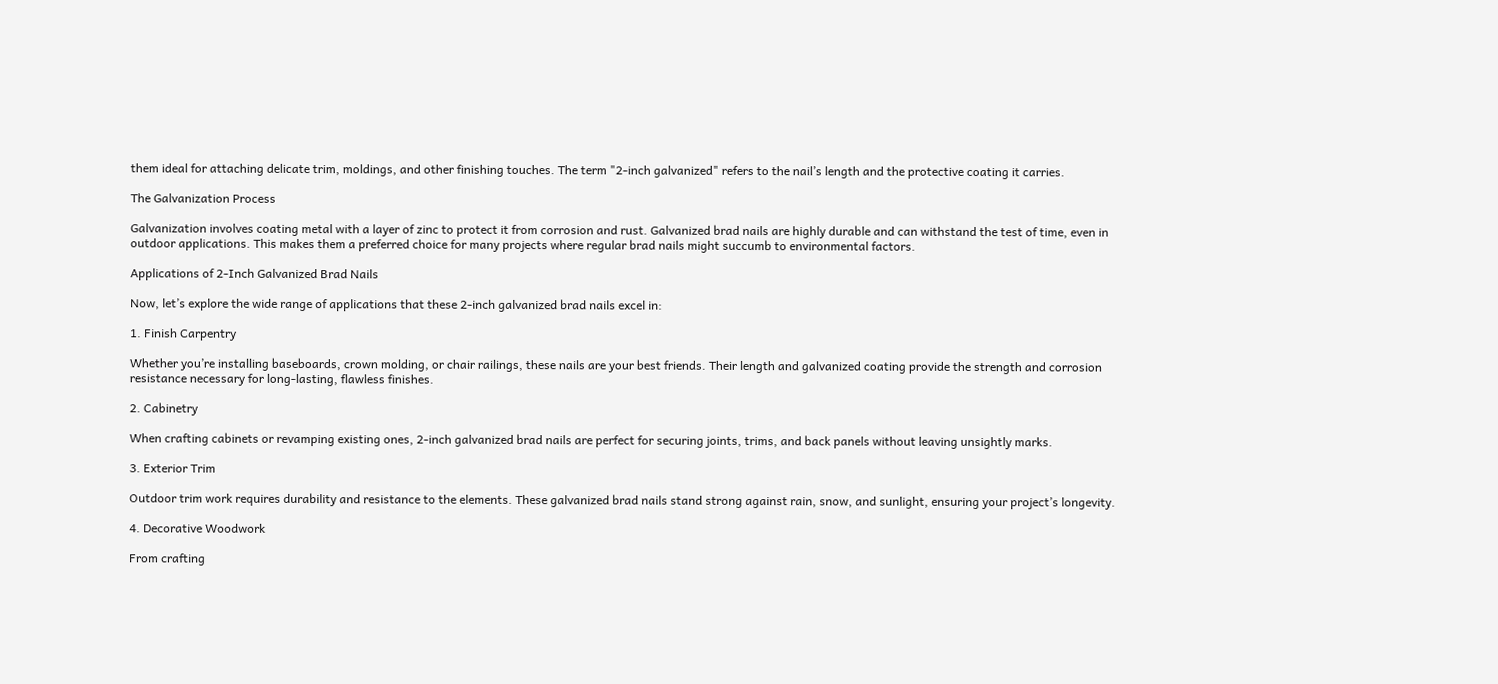them ideal for attaching delicate trim, moldings, and other finishing touches. The term "2-inch galvanized" refers to the nail’s length and the protective coating it carries.

The Galvanization Process

Galvanization involves coating metal with a layer of zinc to protect it from corrosion and rust. Galvanized brad nails are highly durable and can withstand the test of time, even in outdoor applications. This makes them a preferred choice for many projects where regular brad nails might succumb to environmental factors.

Applications of 2-Inch Galvanized Brad Nails

Now, let’s explore the wide range of applications that these 2-inch galvanized brad nails excel in:

1. Finish Carpentry

Whether you’re installing baseboards, crown molding, or chair railings, these nails are your best friends. Their length and galvanized coating provide the strength and corrosion resistance necessary for long-lasting, flawless finishes.

2. Cabinetry

When crafting cabinets or revamping existing ones, 2-inch galvanized brad nails are perfect for securing joints, trims, and back panels without leaving unsightly marks.

3. Exterior Trim

Outdoor trim work requires durability and resistance to the elements. These galvanized brad nails stand strong against rain, snow, and sunlight, ensuring your project’s longevity.

4. Decorative Woodwork

From crafting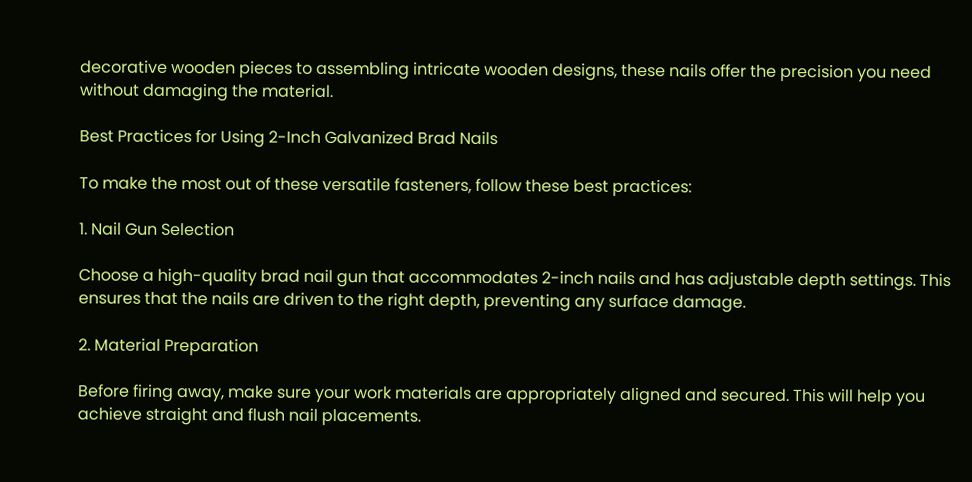decorative wooden pieces to assembling intricate wooden designs, these nails offer the precision you need without damaging the material.

Best Practices for Using 2-Inch Galvanized Brad Nails

To make the most out of these versatile fasteners, follow these best practices:

1. Nail Gun Selection

Choose a high-quality brad nail gun that accommodates 2-inch nails and has adjustable depth settings. This ensures that the nails are driven to the right depth, preventing any surface damage.

2. Material Preparation

Before firing away, make sure your work materials are appropriately aligned and secured. This will help you achieve straight and flush nail placements.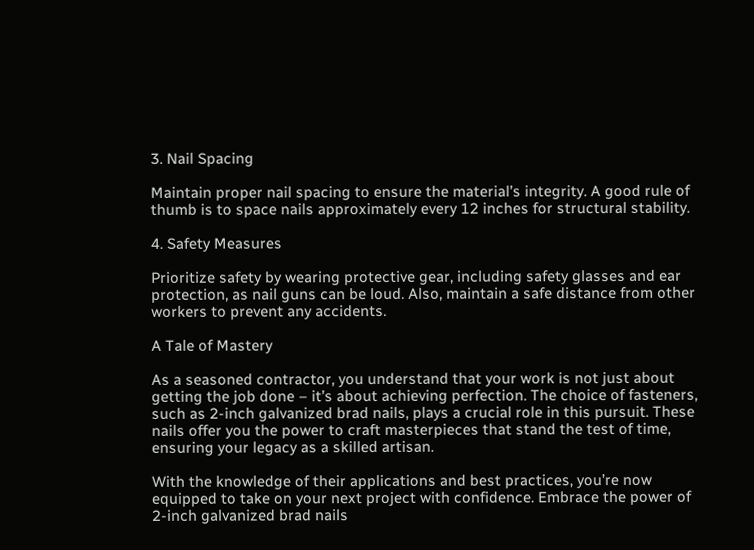3. Nail Spacing

Maintain proper nail spacing to ensure the material’s integrity. A good rule of thumb is to space nails approximately every 12 inches for structural stability.

4. Safety Measures

Prioritize safety by wearing protective gear, including safety glasses and ear protection, as nail guns can be loud. Also, maintain a safe distance from other workers to prevent any accidents.

A Tale of Mastery

As a seasoned contractor, you understand that your work is not just about getting the job done – it’s about achieving perfection. The choice of fasteners, such as 2-inch galvanized brad nails, plays a crucial role in this pursuit. These nails offer you the power to craft masterpieces that stand the test of time, ensuring your legacy as a skilled artisan.

With the knowledge of their applications and best practices, you’re now equipped to take on your next project with confidence. Embrace the power of 2-inch galvanized brad nails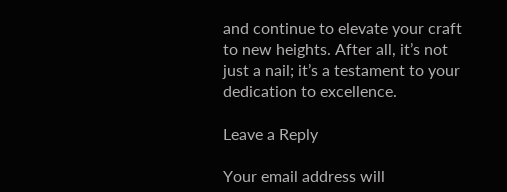and continue to elevate your craft to new heights. After all, it’s not just a nail; it’s a testament to your dedication to excellence.

Leave a Reply

Your email address will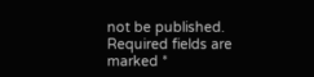not be published. Required fields are marked *